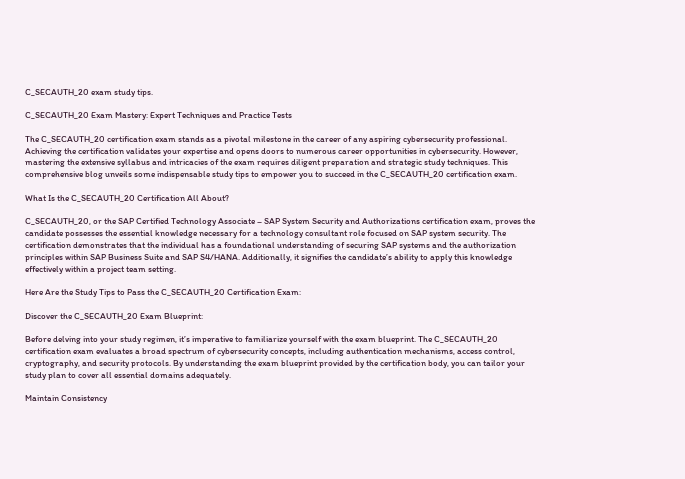C_SECAUTH_20 exam study tips.

C_SECAUTH_20 Exam Mastery: Expert Techniques and Practice Tests

The C_SECAUTH_20 certification exam stands as a pivotal milestone in the career of any aspiring cybersecurity professional. Achieving the certification validates your expertise and opens doors to numerous career opportunities in cybersecurity. However, mastering the extensive syllabus and intricacies of the exam requires diligent preparation and strategic study techniques. This comprehensive blog unveils some indispensable study tips to empower you to succeed in the C_SECAUTH_20 certification exam.

What Is the C_SECAUTH_20 Certification All About?

C_SECAUTH_20, or the SAP Certified Technology Associate – SAP System Security and Authorizations certification exam, proves the candidate possesses the essential knowledge necessary for a technology consultant role focused on SAP system security. The certification demonstrates that the individual has a foundational understanding of securing SAP systems and the authorization principles within SAP Business Suite and SAP S4/HANA. Additionally, it signifies the candidate’s ability to apply this knowledge effectively within a project team setting.

Here Are the Study Tips to Pass the C_SECAUTH_20 Certification Exam:

Discover the C_SECAUTH_20 Exam Blueprint:

Before delving into your study regimen, it’s imperative to familiarize yourself with the exam blueprint. The C_SECAUTH_20 certification exam evaluates a broad spectrum of cybersecurity concepts, including authentication mechanisms, access control, cryptography, and security protocols. By understanding the exam blueprint provided by the certification body, you can tailor your study plan to cover all essential domains adequately.

Maintain Consistency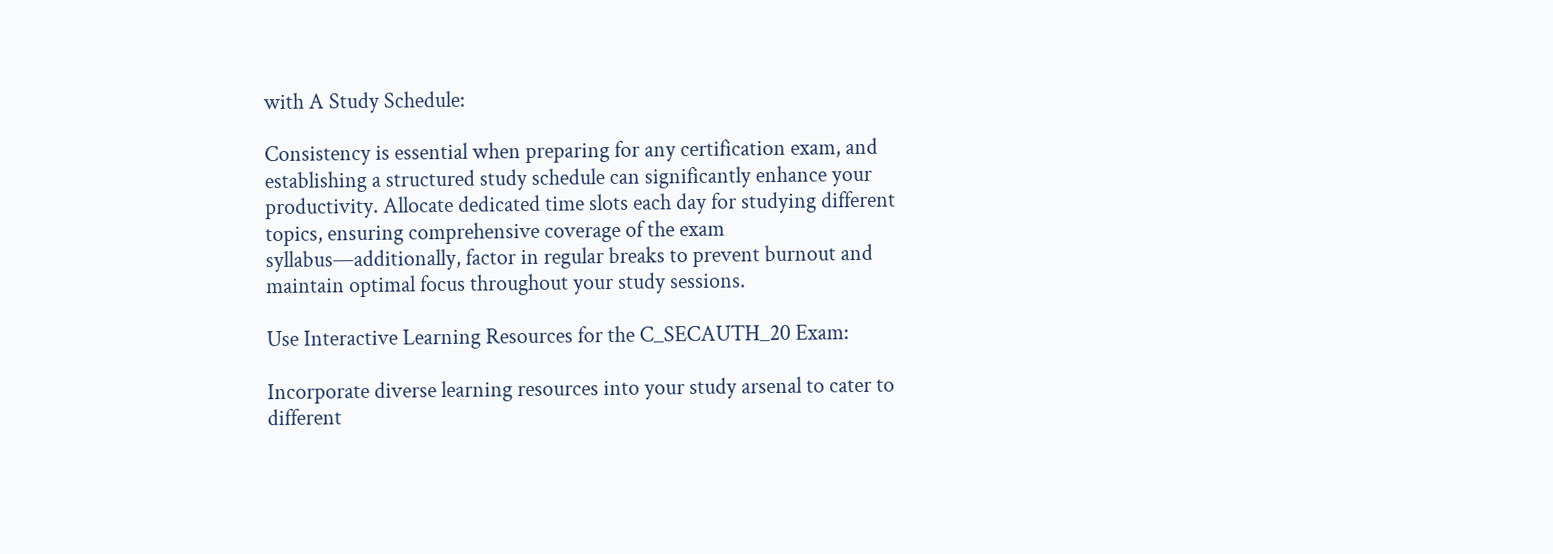with A Study Schedule:

Consistency is essential when preparing for any certification exam, and establishing a structured study schedule can significantly enhance your productivity. Allocate dedicated time slots each day for studying different topics, ensuring comprehensive coverage of the exam syllabus—additionally, factor in regular breaks to prevent burnout and maintain optimal focus throughout your study sessions.

Use Interactive Learning Resources for the C_SECAUTH_20 Exam:

Incorporate diverse learning resources into your study arsenal to cater to different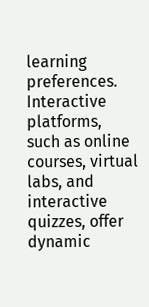learning preferences. Interactive platforms, such as online courses, virtual labs, and interactive quizzes, offer dynamic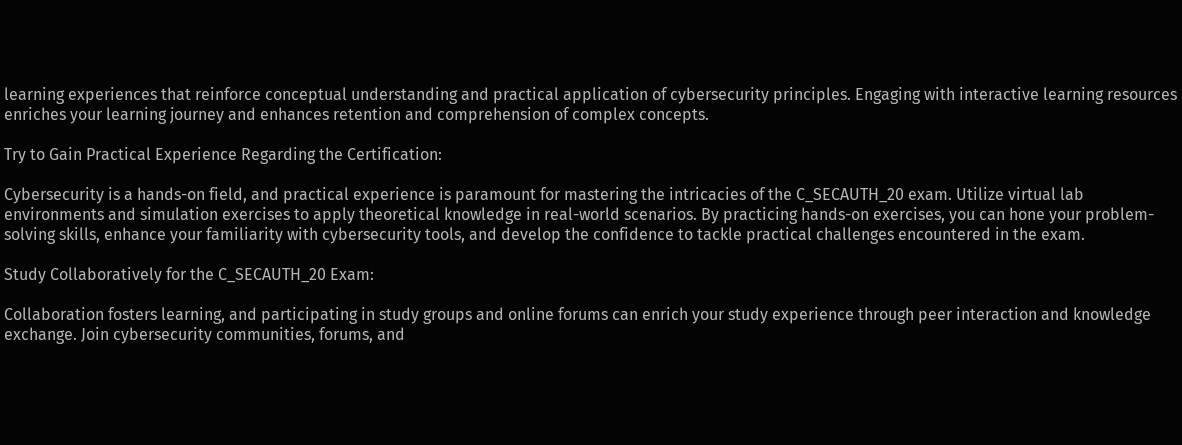learning experiences that reinforce conceptual understanding and practical application of cybersecurity principles. Engaging with interactive learning resources enriches your learning journey and enhances retention and comprehension of complex concepts.

Try to Gain Practical Experience Regarding the Certification:

Cybersecurity is a hands-on field, and practical experience is paramount for mastering the intricacies of the C_SECAUTH_20 exam. Utilize virtual lab environments and simulation exercises to apply theoretical knowledge in real-world scenarios. By practicing hands-on exercises, you can hone your problem-solving skills, enhance your familiarity with cybersecurity tools, and develop the confidence to tackle practical challenges encountered in the exam.

Study Collaboratively for the C_SECAUTH_20 Exam:

Collaboration fosters learning, and participating in study groups and online forums can enrich your study experience through peer interaction and knowledge exchange. Join cybersecurity communities, forums, and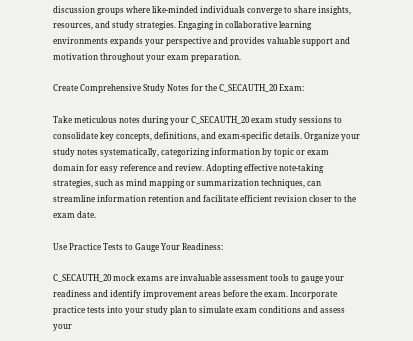discussion groups where like-minded individuals converge to share insights, resources, and study strategies. Engaging in collaborative learning environments expands your perspective and provides valuable support and motivation throughout your exam preparation.

Create Comprehensive Study Notes for the C_SECAUTH_20 Exam:

Take meticulous notes during your C_SECAUTH_20 exam study sessions to consolidate key concepts, definitions, and exam-specific details. Organize your study notes systematically, categorizing information by topic or exam domain for easy reference and review. Adopting effective note-taking strategies, such as mind mapping or summarization techniques, can streamline information retention and facilitate efficient revision closer to the exam date.

Use Practice Tests to Gauge Your Readiness:

C_SECAUTH_20 mock exams are invaluable assessment tools to gauge your readiness and identify improvement areas before the exam. Incorporate practice tests into your study plan to simulate exam conditions and assess your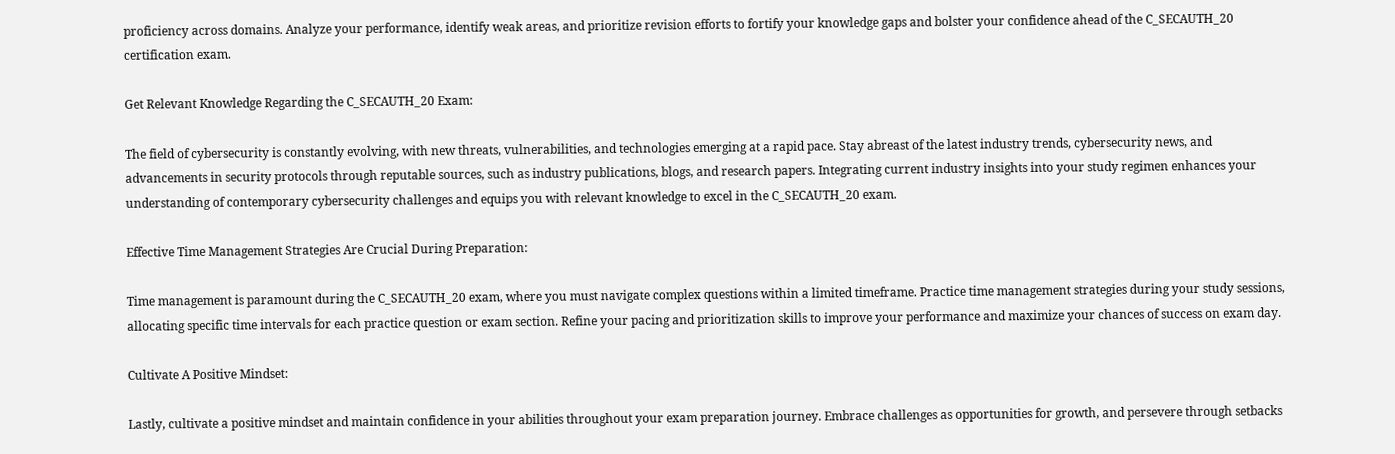proficiency across domains. Analyze your performance, identify weak areas, and prioritize revision efforts to fortify your knowledge gaps and bolster your confidence ahead of the C_SECAUTH_20 certification exam.

Get Relevant Knowledge Regarding the C_SECAUTH_20 Exam:

The field of cybersecurity is constantly evolving, with new threats, vulnerabilities, and technologies emerging at a rapid pace. Stay abreast of the latest industry trends, cybersecurity news, and advancements in security protocols through reputable sources, such as industry publications, blogs, and research papers. Integrating current industry insights into your study regimen enhances your understanding of contemporary cybersecurity challenges and equips you with relevant knowledge to excel in the C_SECAUTH_20 exam.

Effective Time Management Strategies Are Crucial During Preparation:

Time management is paramount during the C_SECAUTH_20 exam, where you must navigate complex questions within a limited timeframe. Practice time management strategies during your study sessions, allocating specific time intervals for each practice question or exam section. Refine your pacing and prioritization skills to improve your performance and maximize your chances of success on exam day.

Cultivate A Positive Mindset:

Lastly, cultivate a positive mindset and maintain confidence in your abilities throughout your exam preparation journey. Embrace challenges as opportunities for growth, and persevere through setbacks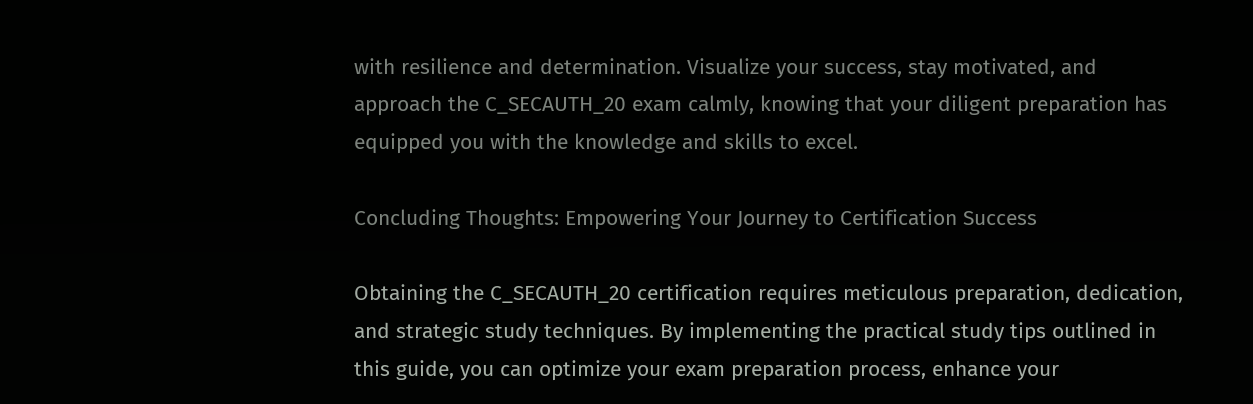with resilience and determination. Visualize your success, stay motivated, and approach the C_SECAUTH_20 exam calmly, knowing that your diligent preparation has equipped you with the knowledge and skills to excel.

Concluding Thoughts: Empowering Your Journey to Certification Success

Obtaining the C_SECAUTH_20 certification requires meticulous preparation, dedication, and strategic study techniques. By implementing the practical study tips outlined in this guide, you can optimize your exam preparation process, enhance your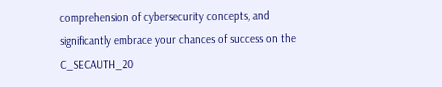comprehension of cybersecurity concepts, and significantly embrace your chances of success on the C_SECAUTH_20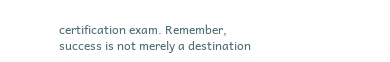certification exam. Remember, success is not merely a destination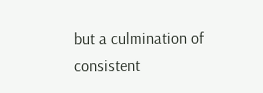but a culmination of consistent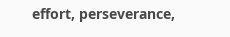effort, perseverance,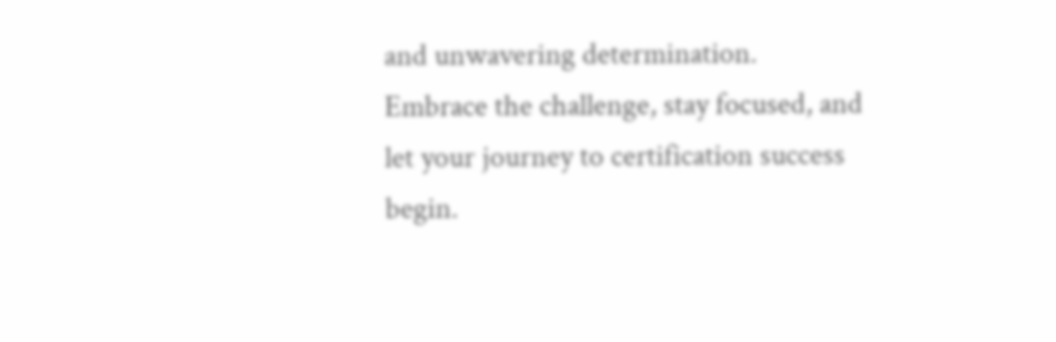and unwavering determination. Embrace the challenge, stay focused, and let your journey to certification success begin.